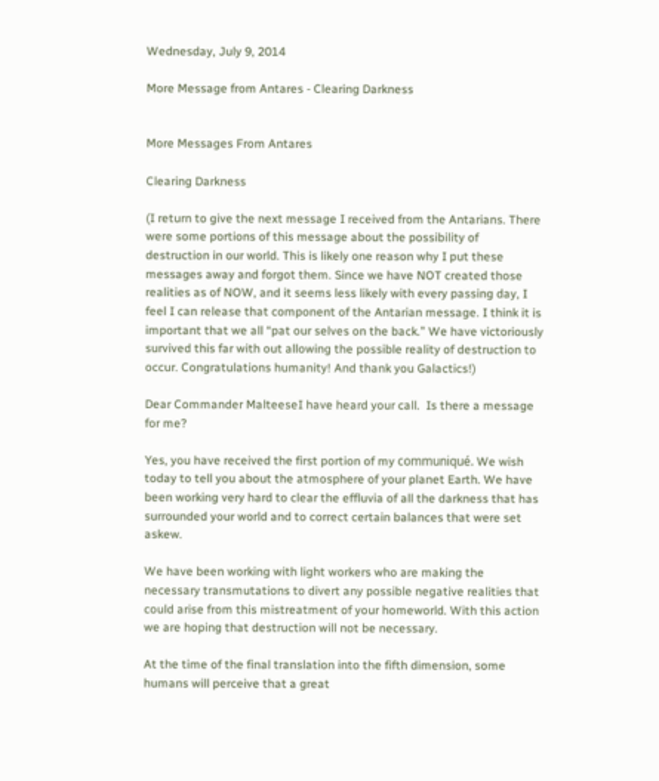Wednesday, July 9, 2014

More Message from Antares - Clearing Darkness


More Messages From Antares

Clearing Darkness

(I return to give the next message I received from the Antarians. There were some portions of this message about the possibility of destruction in our world. This is likely one reason why I put these messages away and forgot them. Since we have NOT created those realities as of NOW, and it seems less likely with every passing day, I feel I can release that component of the Antarian message. I think it is important that we all “pat our selves on the back.” We have victoriously survived this far with out allowing the possible reality of destruction to occur. Congratulations humanity! And thank you Galactics!)

Dear Commander MalteeseI have heard your call.  Is there a message for me?

Yes, you have received the first portion of my communiqué. We wish today to tell you about the atmosphere of your planet Earth. We have been working very hard to clear the effluvia of all the darkness that has surrounded your world and to correct certain balances that were set askew.

We have been working with light workers who are making the necessary transmutations to divert any possible negative realities that could arise from this mistreatment of your homeworld. With this action we are hoping that destruction will not be necessary.

At the time of the final translation into the fifth dimension, some humans will perceive that a great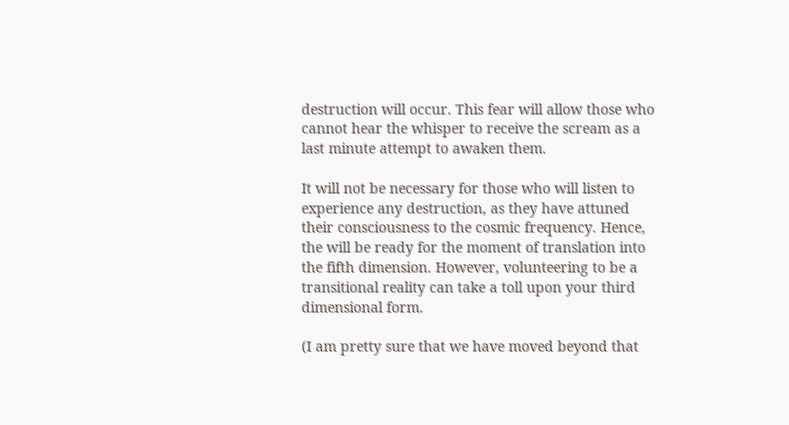destruction will occur. This fear will allow those who cannot hear the whisper to receive the scream as a last minute attempt to awaken them.

It will not be necessary for those who will listen to experience any destruction, as they have attuned their consciousness to the cosmic frequency. Hence, the will be ready for the moment of translation into the fifth dimension. However, volunteering to be a transitional reality can take a toll upon your third dimensional form.

(I am pretty sure that we have moved beyond that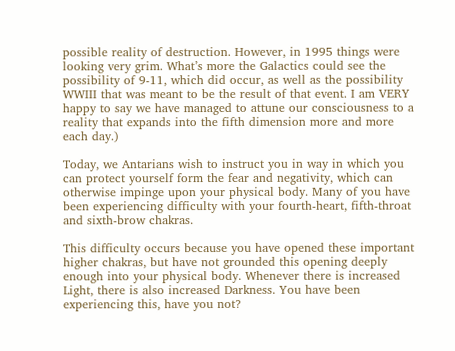possible reality of destruction. However, in 1995 things were looking very grim. What’s more the Galactics could see the possibility of 9-11, which did occur, as well as the possibility WWIII that was meant to be the result of that event. I am VERY happy to say we have managed to attune our consciousness to a reality that expands into the fifth dimension more and more each day.)

Today, we Antarians wish to instruct you in way in which you can protect yourself form the fear and negativity, which can otherwise impinge upon your physical body. Many of you have been experiencing difficulty with your fourth-heart, fifth-throat and sixth-brow chakras.

This difficulty occurs because you have opened these important higher chakras, but have not grounded this opening deeply enough into your physical body. Whenever there is increased Light, there is also increased Darkness. You have been experiencing this, have you not?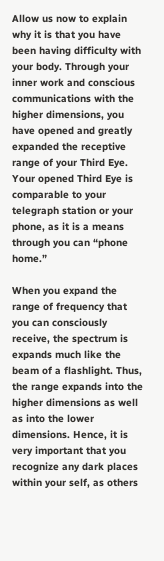Allow us now to explain why it is that you have been having difficulty with your body. Through your inner work and conscious communications with the higher dimensions, you have opened and greatly expanded the receptive range of your Third Eye. Your opened Third Eye is comparable to your telegraph station or your phone, as it is a means through you can “phone home.”

When you expand the range of frequency that you can consciously receive, the spectrum is expands much like the beam of a flashlight. Thus, the range expands into the higher dimensions as well as into the lower dimensions. Hence, it is very important that you recognize any dark places within your self, as others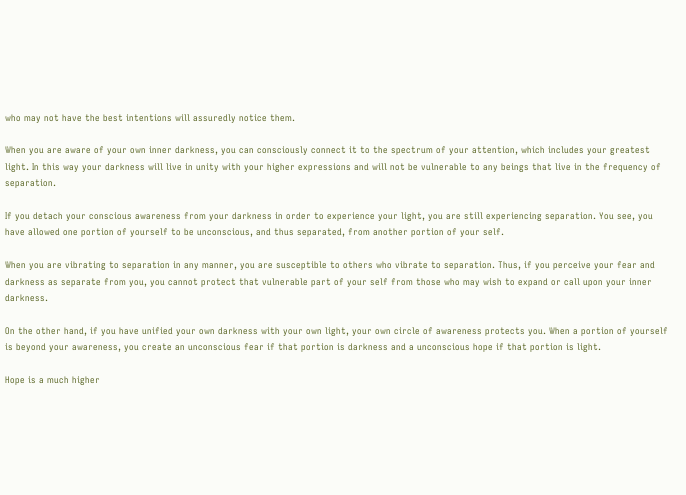who may not have the best intentions will assuredly notice them.

When you are aware of your own inner darkness, you can consciously connect it to the spectrum of your attention, which includes your greatest light. In this way your darkness will live in unity with your higher expressions and will not be vulnerable to any beings that live in the frequency of separation.

If you detach your conscious awareness from your darkness in order to experience your light, you are still experiencing separation. You see, you have allowed one portion of yourself to be unconscious, and thus separated, from another portion of your self.

When you are vibrating to separation in any manner, you are susceptible to others who vibrate to separation. Thus, if you perceive your fear and darkness as separate from you, you cannot protect that vulnerable part of your self from those who may wish to expand or call upon your inner darkness.

On the other hand, if you have unified your own darkness with your own light, your own circle of awareness protects you. When a portion of yourself is beyond your awareness, you create an unconscious fear if that portion is darkness and a unconscious hope if that portion is light.

Hope is a much higher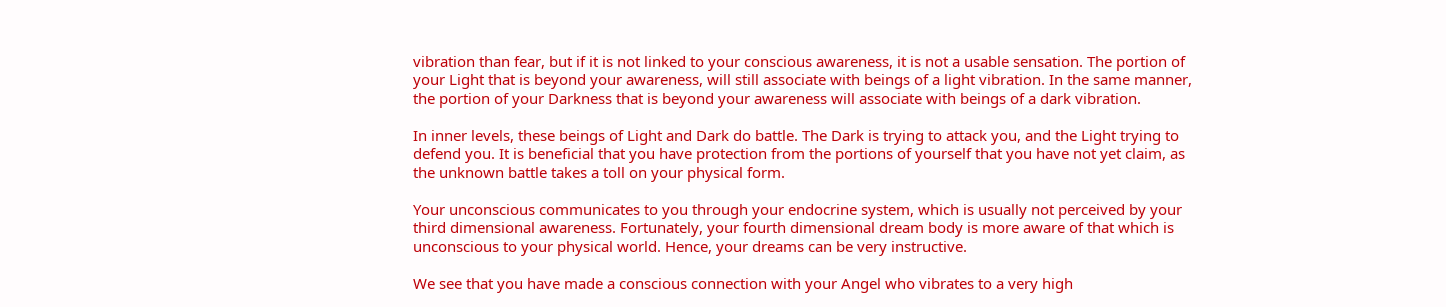vibration than fear, but if it is not linked to your conscious awareness, it is not a usable sensation. The portion of your Light that is beyond your awareness, will still associate with beings of a light vibration. In the same manner, the portion of your Darkness that is beyond your awareness will associate with beings of a dark vibration.

In inner levels, these beings of Light and Dark do battle. The Dark is trying to attack you, and the Light trying to defend you. It is beneficial that you have protection from the portions of yourself that you have not yet claim, as the unknown battle takes a toll on your physical form.

Your unconscious communicates to you through your endocrine system, which is usually not perceived by your third dimensional awareness. Fortunately, your fourth dimensional dream body is more aware of that which is unconscious to your physical world. Hence, your dreams can be very instructive.

We see that you have made a conscious connection with your Angel who vibrates to a very high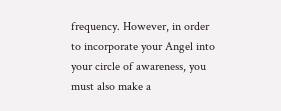frequency. However, in order to incorporate your Angel into your circle of awareness, you must also make a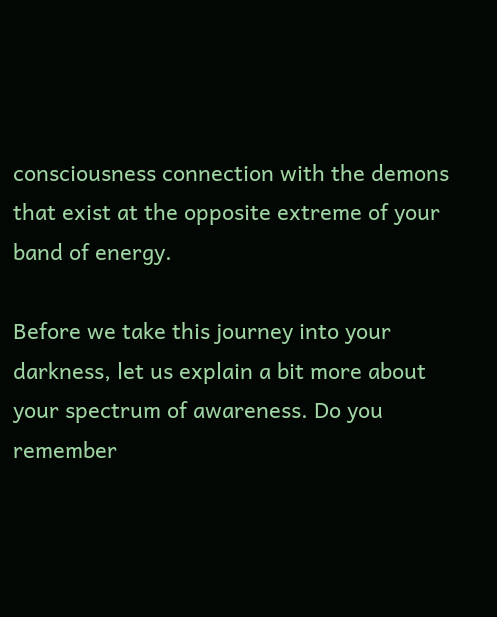consciousness connection with the demons that exist at the opposite extreme of your band of energy.

Before we take this journey into your darkness, let us explain a bit more about your spectrum of awareness. Do you remember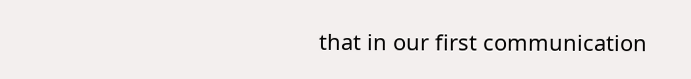that in our first communication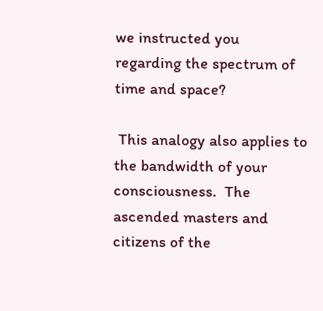we instructed you regarding the spectrum of time and space?

 This analogy also applies to the bandwidth of your consciousness.  The ascended masters and citizens of the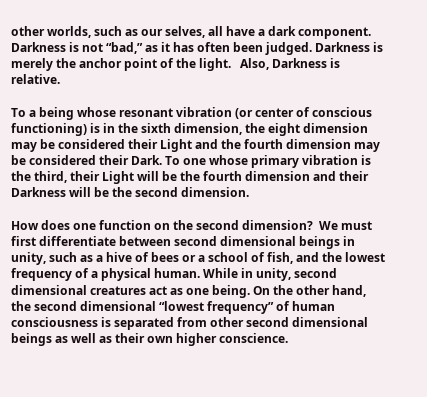other worlds, such as our selves, all have a dark component.  Darkness is not “bad,” as it has often been judged. Darkness is merely the anchor point of the light.   Also, Darkness is relative.

To a being whose resonant vibration (or center of conscious functioning) is in the sixth dimension, the eight dimension may be considered their Light and the fourth dimension may be considered their Dark. To one whose primary vibration is the third, their Light will be the fourth dimension and their Darkness will be the second dimension.

How does one function on the second dimension?  We must first differentiate between second dimensional beings in unity, such as a hive of bees or a school of fish, and the lowest frequency of a physical human. While in unity, second dimensional creatures act as one being. On the other hand, the second dimensional “lowest frequency” of human consciousness is separated from other second dimensional beings as well as their own higher conscience.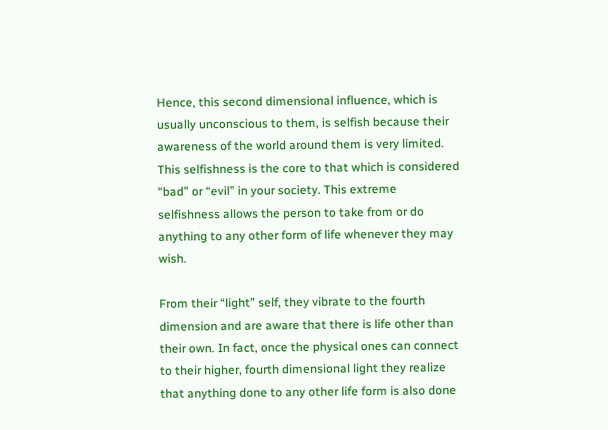Hence, this second dimensional influence, which is usually unconscious to them, is selfish because their awareness of the world around them is very limited. This selfishness is the core to that which is considered “bad” or “evil” in your society. This extreme selfishness allows the person to take from or do anything to any other form of life whenever they may wish.

From their “light” self, they vibrate to the fourth dimension and are aware that there is life other than their own. In fact, once the physical ones can connect to their higher, fourth dimensional light they realize that anything done to any other life form is also done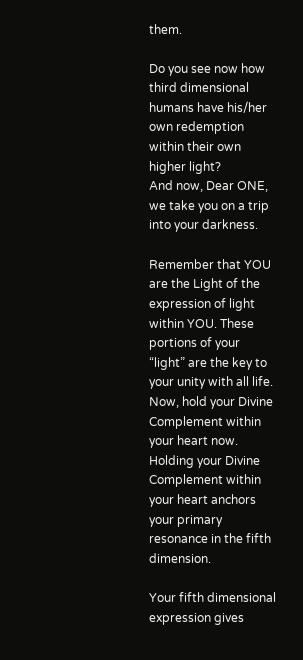them.

Do you see now how third dimensional humans have his/her own redemption within their own higher light?
And now, Dear ONE, we take you on a trip into your darkness.

Remember that YOU are the Light of the expression of light within YOU. These portions of your “light” are the key to your unity with all life. Now, hold your Divine Complement within your heart now. Holding your Divine Complement within your heart anchors your primary resonance in the fifth dimension.

Your fifth dimensional expression gives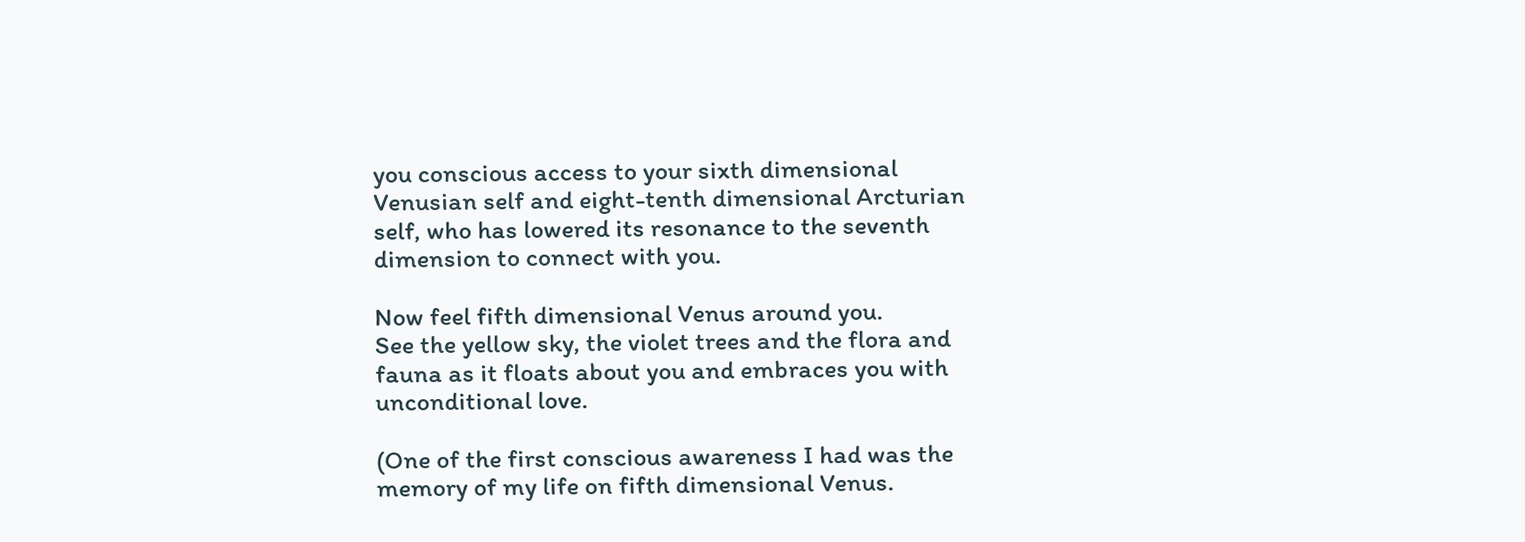you conscious access to your sixth dimensional Venusian self and eight-tenth dimensional Arcturian self, who has lowered its resonance to the seventh dimension to connect with you.

Now feel fifth dimensional Venus around you.
See the yellow sky, the violet trees and the flora and fauna as it floats about you and embraces you with unconditional love.

(One of the first conscious awareness I had was the memory of my life on fifth dimensional Venus.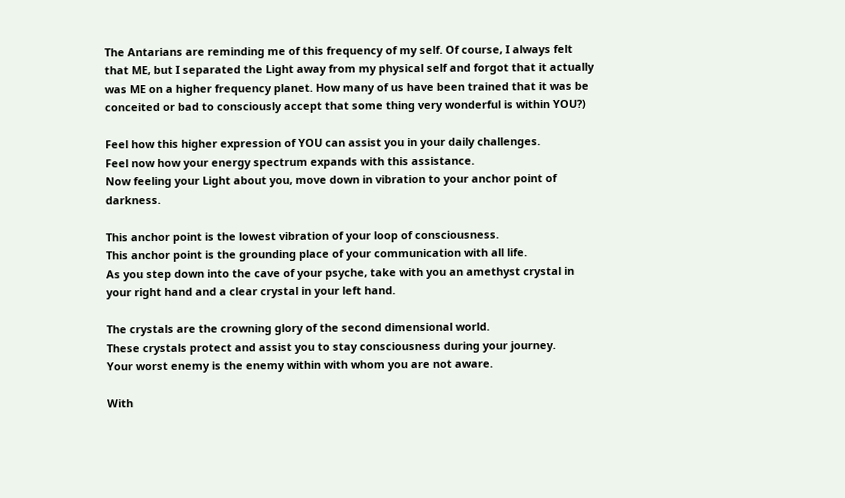The Antarians are reminding me of this frequency of my self. Of course, I always felt that ME, but I separated the Light away from my physical self and forgot that it actually was ME on a higher frequency planet. How many of us have been trained that it was be conceited or bad to consciously accept that some thing very wonderful is within YOU?)

Feel how this higher expression of YOU can assist you in your daily challenges.
Feel now how your energy spectrum expands with this assistance.
Now feeling your Light about you, move down in vibration to your anchor point of darkness.

This anchor point is the lowest vibration of your loop of consciousness.
This anchor point is the grounding place of your communication with all life.
As you step down into the cave of your psyche, take with you an amethyst crystal in your right hand and a clear crystal in your left hand.

The crystals are the crowning glory of the second dimensional world.
These crystals protect and assist you to stay consciousness during your journey.
Your worst enemy is the enemy within with whom you are not aware.

With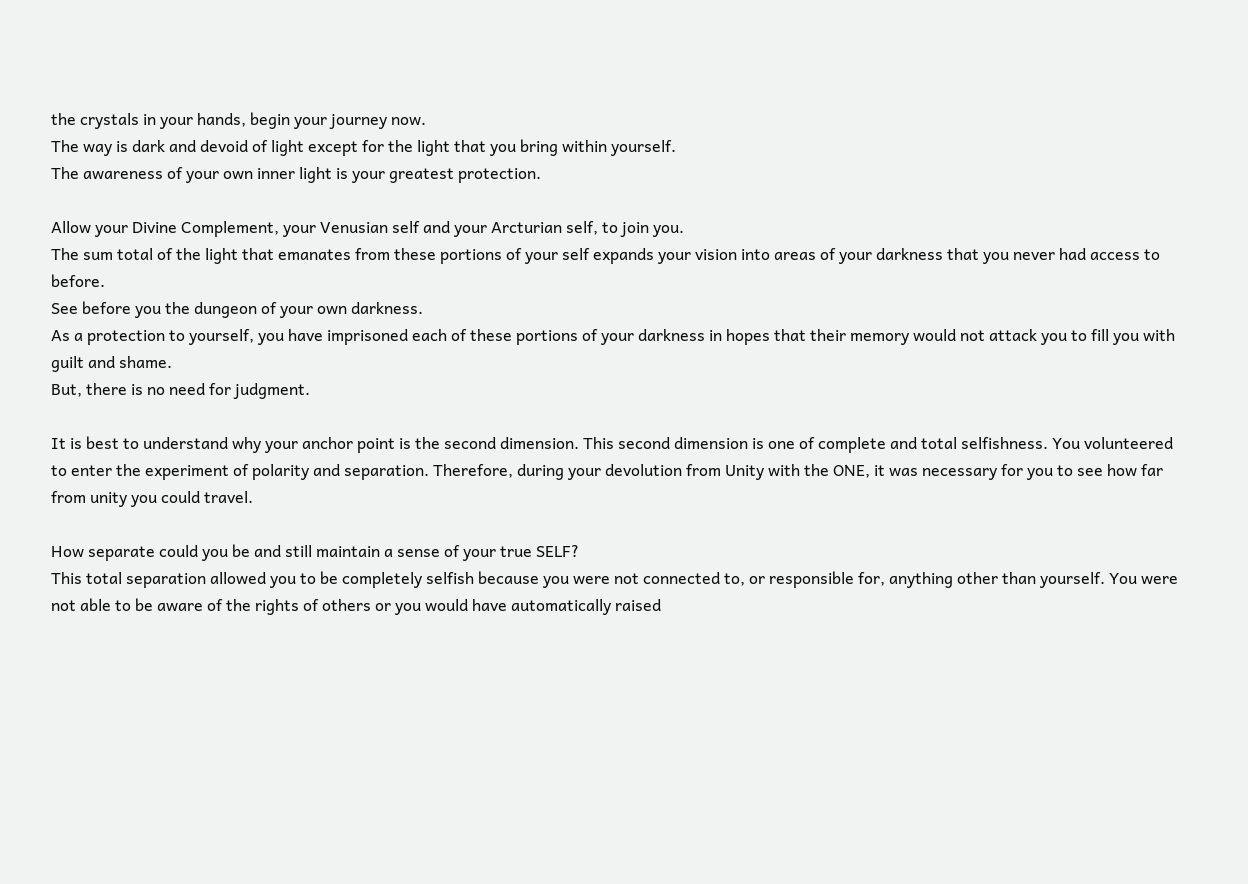the crystals in your hands, begin your journey now.
The way is dark and devoid of light except for the light that you bring within yourself.
The awareness of your own inner light is your greatest protection.

Allow your Divine Complement, your Venusian self and your Arcturian self, to join you.
The sum total of the light that emanates from these portions of your self expands your vision into areas of your darkness that you never had access to before.
See before you the dungeon of your own darkness.
As a protection to yourself, you have imprisoned each of these portions of your darkness in hopes that their memory would not attack you to fill you with guilt and shame.
But, there is no need for judgment.

It is best to understand why your anchor point is the second dimension. This second dimension is one of complete and total selfishness. You volunteered to enter the experiment of polarity and separation. Therefore, during your devolution from Unity with the ONE, it was necessary for you to see how far from unity you could travel.

How separate could you be and still maintain a sense of your true SELF?
This total separation allowed you to be completely selfish because you were not connected to, or responsible for, anything other than yourself. You were not able to be aware of the rights of others or you would have automatically raised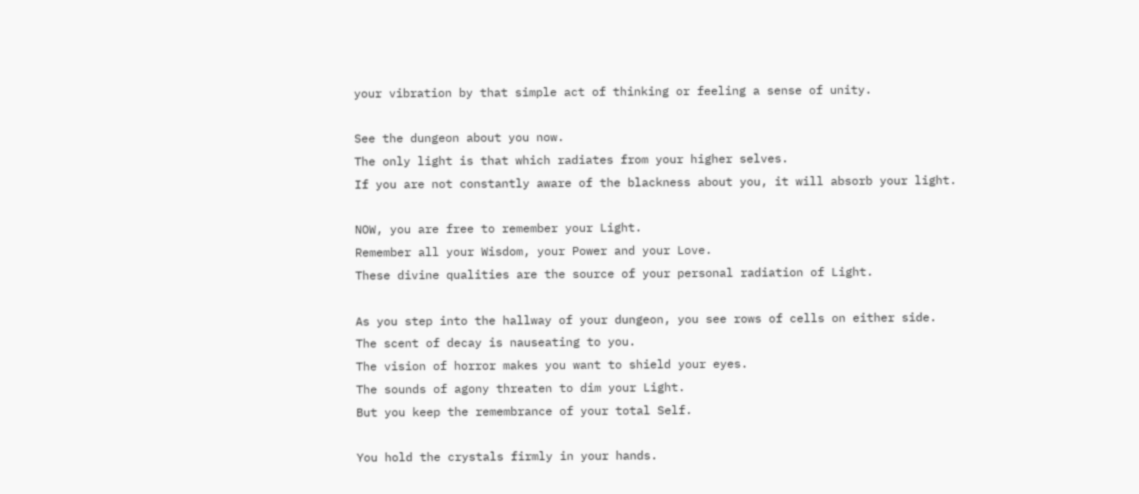your vibration by that simple act of thinking or feeling a sense of unity.

See the dungeon about you now.
The only light is that which radiates from your higher selves.
If you are not constantly aware of the blackness about you, it will absorb your light.

NOW, you are free to remember your Light.
Remember all your Wisdom, your Power and your Love.
These divine qualities are the source of your personal radiation of Light.

As you step into the hallway of your dungeon, you see rows of cells on either side.
The scent of decay is nauseating to you.
The vision of horror makes you want to shield your eyes.
The sounds of agony threaten to dim your Light.
But you keep the remembrance of your total Self.

You hold the crystals firmly in your hands.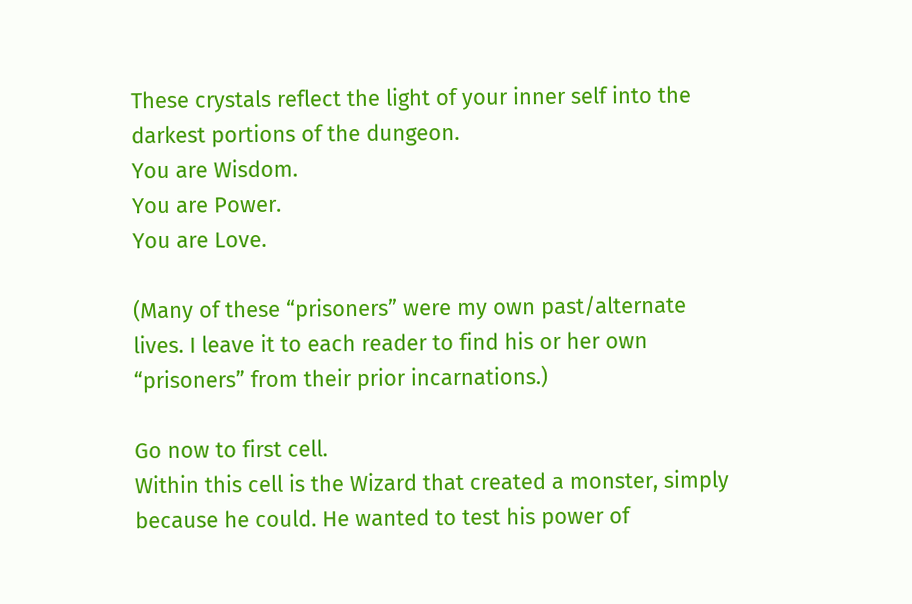These crystals reflect the light of your inner self into the darkest portions of the dungeon.
You are Wisdom.
You are Power.
You are Love.

(Many of these “prisoners” were my own past/alternate lives. I leave it to each reader to find his or her own “prisoners” from their prior incarnations.)

Go now to first cell.
Within this cell is the Wizard that created a monster, simply because he could. He wanted to test his power of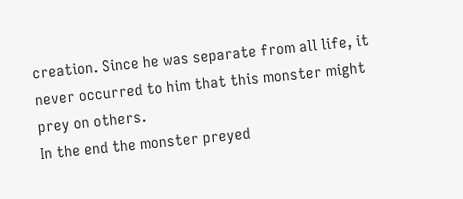creation. Since he was separate from all life, it never occurred to him that this monster might prey on others.
In the end the monster preyed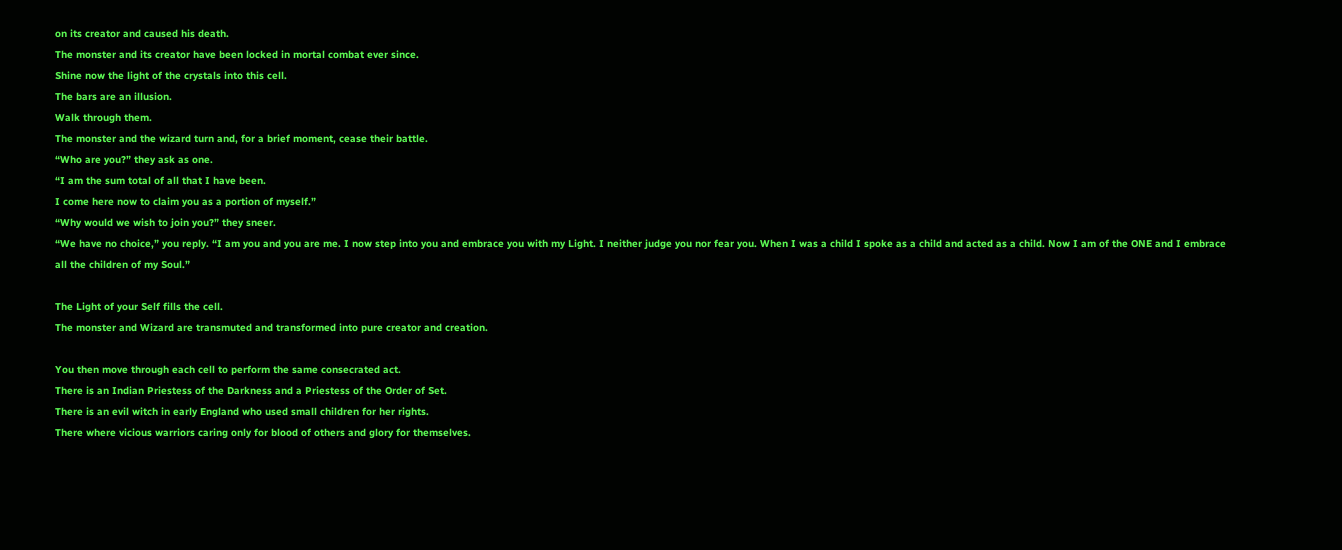on its creator and caused his death.
The monster and its creator have been locked in mortal combat ever since.
Shine now the light of the crystals into this cell.
The bars are an illusion.
Walk through them.
The monster and the wizard turn and, for a brief moment, cease their battle.
“Who are you?” they ask as one.
“I am the sum total of all that I have been.
I come here now to claim you as a portion of myself.”
“Why would we wish to join you?” they sneer.
“We have no choice,” you reply. “I am you and you are me. I now step into you and embrace you with my Light. I neither judge you nor fear you. When I was a child I spoke as a child and acted as a child. Now I am of the ONE and I embrace all the children of my Soul.”

The Light of your Self fills the cell.
The monster and Wizard are transmuted and transformed into pure creator and creation.

You then move through each cell to perform the same consecrated act.
There is an Indian Priestess of the Darkness and a Priestess of the Order of Set.
There is an evil witch in early England who used small children for her rights.
There where vicious warriors caring only for blood of others and glory for themselves.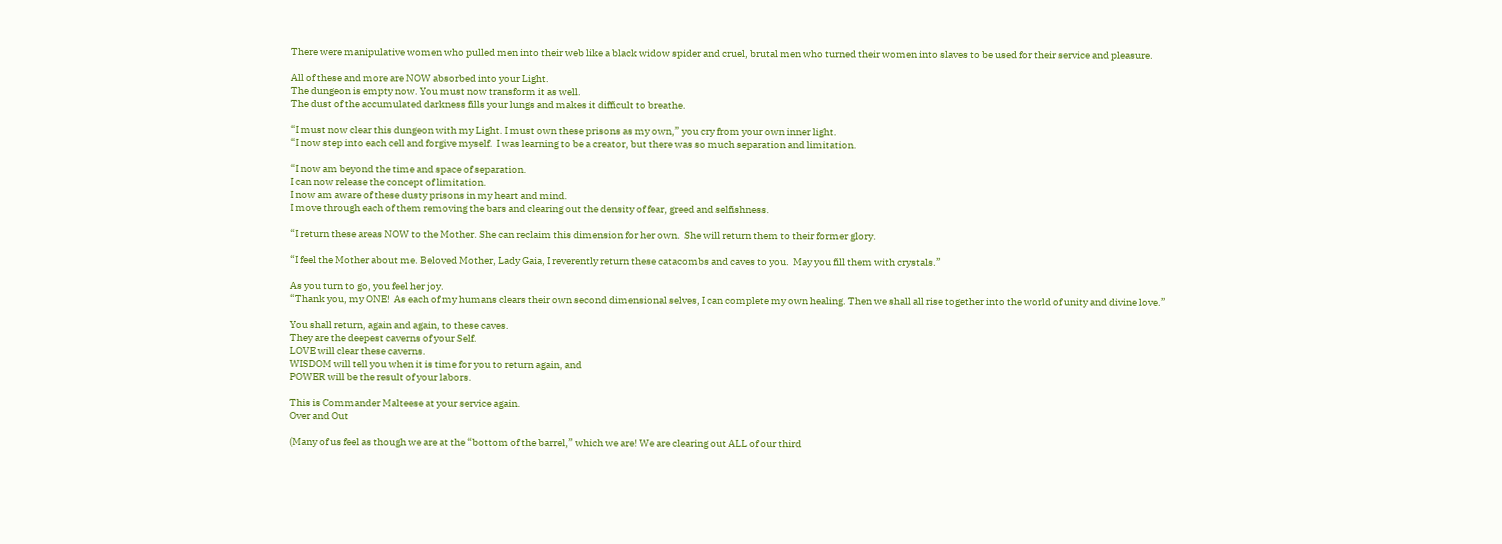There were manipulative women who pulled men into their web like a black widow spider and cruel, brutal men who turned their women into slaves to be used for their service and pleasure.

All of these and more are NOW absorbed into your Light.
The dungeon is empty now. You must now transform it as well.
The dust of the accumulated darkness fills your lungs and makes it difficult to breathe.

“I must now clear this dungeon with my Light. I must own these prisons as my own,” you cry from your own inner light.
“I now step into each cell and forgive myself.  I was learning to be a creator, but there was so much separation and limitation.

“I now am beyond the time and space of separation.
I can now release the concept of limitation.
I now am aware of these dusty prisons in my heart and mind.
I move through each of them removing the bars and clearing out the density of fear, greed and selfishness.

“I return these areas NOW to the Mother. She can reclaim this dimension for her own.  She will return them to their former glory.

“I feel the Mother about me. Beloved Mother, Lady Gaia, I reverently return these catacombs and caves to you.  May you fill them with crystals.”

As you turn to go, you feel her joy.
“Thank you, my ONE!  As each of my humans clears their own second dimensional selves, I can complete my own healing. Then we shall all rise together into the world of unity and divine love.”

You shall return, again and again, to these caves.
They are the deepest caverns of your Self.
LOVE will clear these caverns.
WISDOM will tell you when it is time for you to return again, and
POWER will be the result of your labors.

This is Commander Malteese at your service again.
Over and Out

(Many of us feel as though we are at the “bottom of the barrel,” which we are! We are clearing out ALL of our third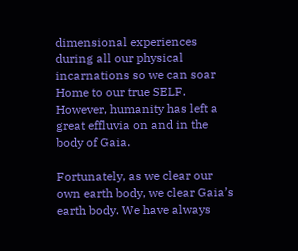dimensional experiences during all our physical incarnations so we can soar Home to our true SELF. However, humanity has left a great effluvia on and in the body of Gaia.

Fortunately, as we clear our own earth body, we clear Gaia’s earth body. We have always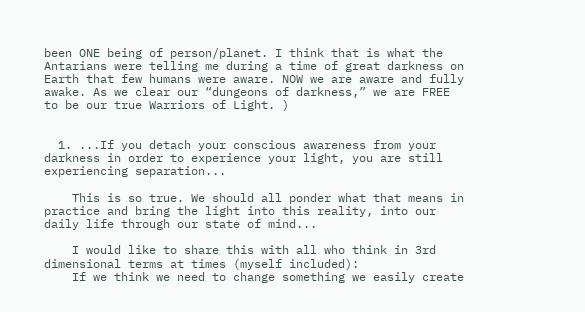been ONE being of person/planet. I think that is what the Antarians were telling me during a time of great darkness on Earth that few humans were aware. NOW we are aware and fully awake. As we clear our “dungeons of darkness,” we are FREE to be our true Warriors of Light. )


  1. ...If you detach your conscious awareness from your darkness in order to experience your light, you are still experiencing separation...

    This is so true. We should all ponder what that means in practice and bring the light into this reality, into our daily life through our state of mind...

    I would like to share this with all who think in 3rd dimensional terms at times (myself included):
    If we think we need to change something we easily create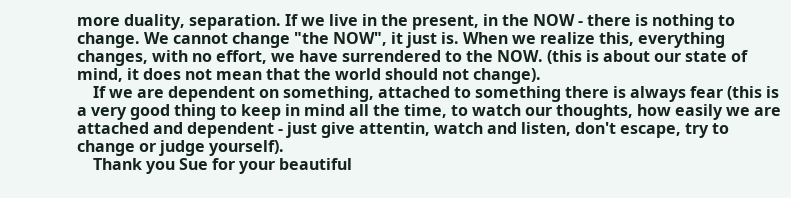more duality, separation. If we live in the present, in the NOW - there is nothing to change. We cannot change "the NOW", it just is. When we realize this, everything changes, with no effort, we have surrendered to the NOW. (this is about our state of mind, it does not mean that the world should not change).
    If we are dependent on something, attached to something there is always fear (this is a very good thing to keep in mind all the time, to watch our thoughts, how easily we are attached and dependent - just give attentin, watch and listen, don't escape, try to change or judge yourself).
    Thank you Sue for your beautiful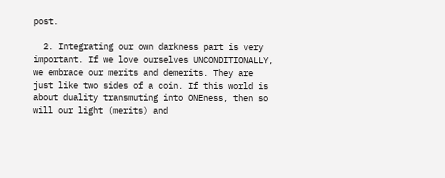post.

  2. Integrating our own darkness part is very important. If we love ourselves UNCONDITIONALLY, we embrace our merits and demerits. They are just like two sides of a coin. If this world is about duality transmuting into ONEness, then so will our light (merits) and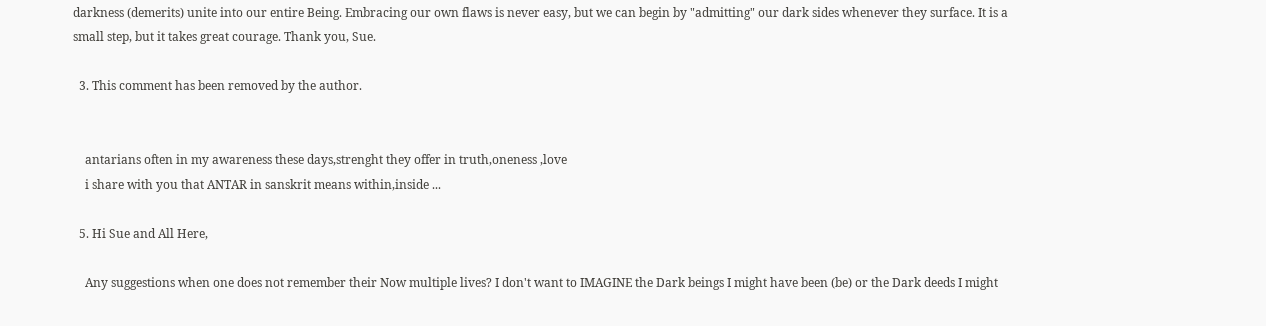darkness (demerits) unite into our entire Being. Embracing our own flaws is never easy, but we can begin by "admitting" our dark sides whenever they surface. It is a small step, but it takes great courage. Thank you, Sue.

  3. This comment has been removed by the author.


    antarians often in my awareness these days,strenght they offer in truth,oneness ,love
    i share with you that ANTAR in sanskrit means within,inside ...

  5. Hi Sue and All Here,

    Any suggestions when one does not remember their Now multiple lives? I don't want to IMAGINE the Dark beings I might have been (be) or the Dark deeds I might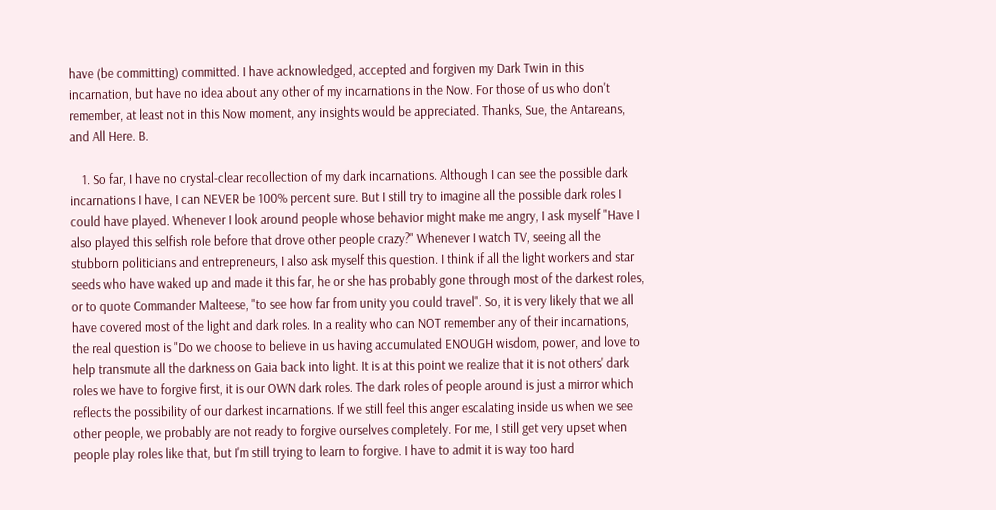have (be committing) committed. I have acknowledged, accepted and forgiven my Dark Twin in this incarnation, but have no idea about any other of my incarnations in the Now. For those of us who don't remember, at least not in this Now moment, any insights would be appreciated. Thanks, Sue, the Antareans, and All Here. B.

    1. So far, I have no crystal-clear recollection of my dark incarnations. Although I can see the possible dark incarnations I have, I can NEVER be 100% percent sure. But I still try to imagine all the possible dark roles I could have played. Whenever I look around people whose behavior might make me angry, I ask myself "Have I also played this selfish role before that drove other people crazy?" Whenever I watch TV, seeing all the stubborn politicians and entrepreneurs, I also ask myself this question. I think if all the light workers and star seeds who have waked up and made it this far, he or she has probably gone through most of the darkest roles, or to quote Commander Malteese, "to see how far from unity you could travel". So, it is very likely that we all have covered most of the light and dark roles. In a reality who can NOT remember any of their incarnations, the real question is "Do we choose to believe in us having accumulated ENOUGH wisdom, power, and love to help transmute all the darkness on Gaia back into light. It is at this point we realize that it is not others' dark roles we have to forgive first, it is our OWN dark roles. The dark roles of people around is just a mirror which reflects the possibility of our darkest incarnations. If we still feel this anger escalating inside us when we see other people, we probably are not ready to forgive ourselves completely. For me, I still get very upset when people play roles like that, but I'm still trying to learn to forgive. I have to admit it is way too hard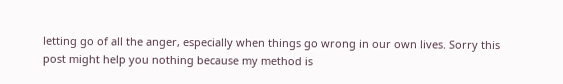letting go of all the anger, especially when things go wrong in our own lives. Sorry this post might help you nothing because my method is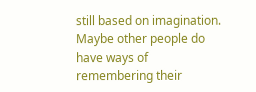still based on imagination. Maybe other people do have ways of remembering their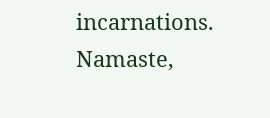incarnations. Namaste,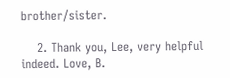brother/sister.

    2. Thank you, Lee, very helpful indeed. Love, B.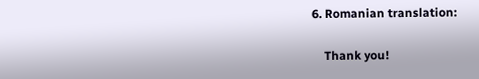6. Romanian translation:

    Thank you!